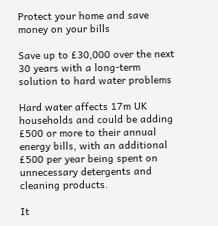Protect your home and save money on your bills

Save up to £30,000 over the next 30 years with a long-term solution to hard water problems

Hard water affects 17m UK households and could be adding £500 or more to their annual energy bills, with an additional £500 per year being spent on unnecessary detergents and cleaning products.

It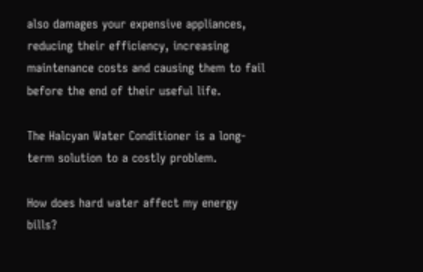also damages your expensive appliances, reducing their efficiency, increasing maintenance costs and causing them to fail before the end of their useful life.

The Halcyan Water Conditioner is a long-term solution to a costly problem.

How does hard water affect my energy bills?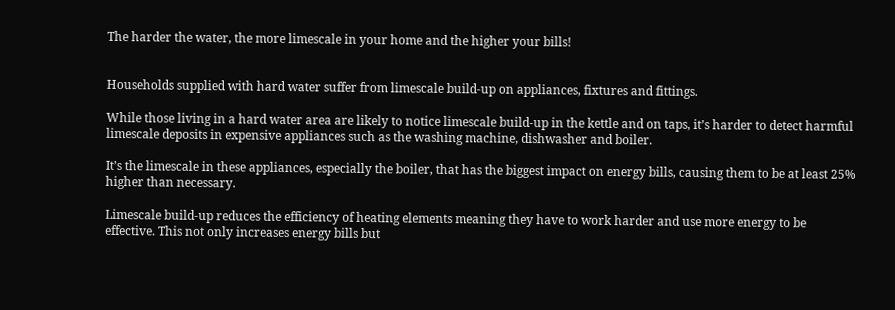The harder the water, the more limescale in your home and the higher your bills!


Households supplied with hard water suffer from limescale build-up on appliances, fixtures and fittings.

While those living in a hard water area are likely to notice limescale build-up in the kettle and on taps, it’s harder to detect harmful limescale deposits in expensive appliances such as the washing machine, dishwasher and boiler.

It’s the limescale in these appliances, especially the boiler, that has the biggest impact on energy bills, causing them to be at least 25% higher than necessary.

Limescale build-up reduces the efficiency of heating elements meaning they have to work harder and use more energy to be effective. This not only increases energy bills but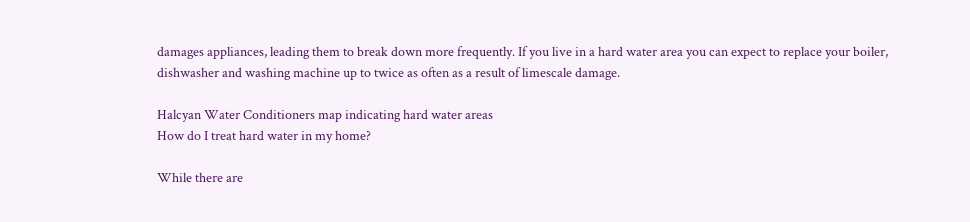damages appliances, leading them to break down more frequently. If you live in a hard water area you can expect to replace your boiler, dishwasher and washing machine up to twice as often as a result of limescale damage.

Halcyan Water Conditioners map indicating hard water areas
How do I treat hard water in my home?

While there are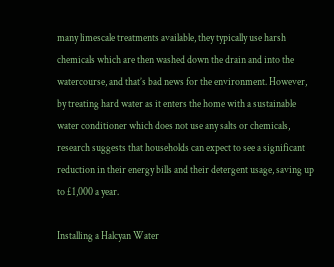many limescale treatments available, they typically use harsh chemicals which are then washed down the drain and into the watercourse, and that’s bad news for the environment. However, by treating hard water as it enters the home with a sustainable water conditioner which does not use any salts or chemicals, research suggests that households can expect to see a significant reduction in their energy bills and their detergent usage, saving up to £1,000 a year.

Installing a Halcyan Water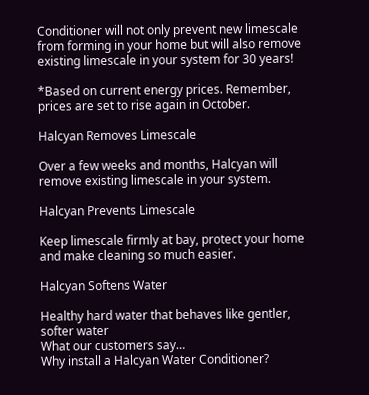Conditioner will not only prevent new limescale from forming in your home but will also remove existing limescale in your system for 30 years!

*Based on current energy prices. Remember, prices are set to rise again in October.

Halcyan Removes Limescale

Over a few weeks and months, Halcyan will remove existing limescale in your system.

Halcyan Prevents Limescale

Keep limescale firmly at bay, protect your home and make cleaning so much easier.

Halcyan Softens Water

Healthy hard water that behaves like gentler, softer water
What our customers say…
Why install a Halcyan Water Conditioner?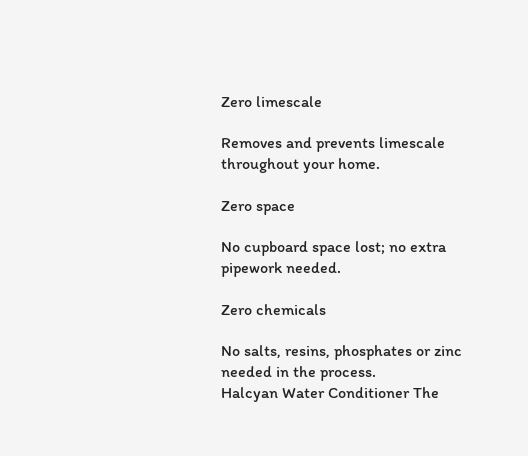Zero limescale

Removes and prevents limescale throughout your home.

Zero space

No cupboard space lost; no extra pipework needed.

Zero chemicals

No salts, resins, phosphates or zinc needed in the process.
Halcyan Water Conditioner The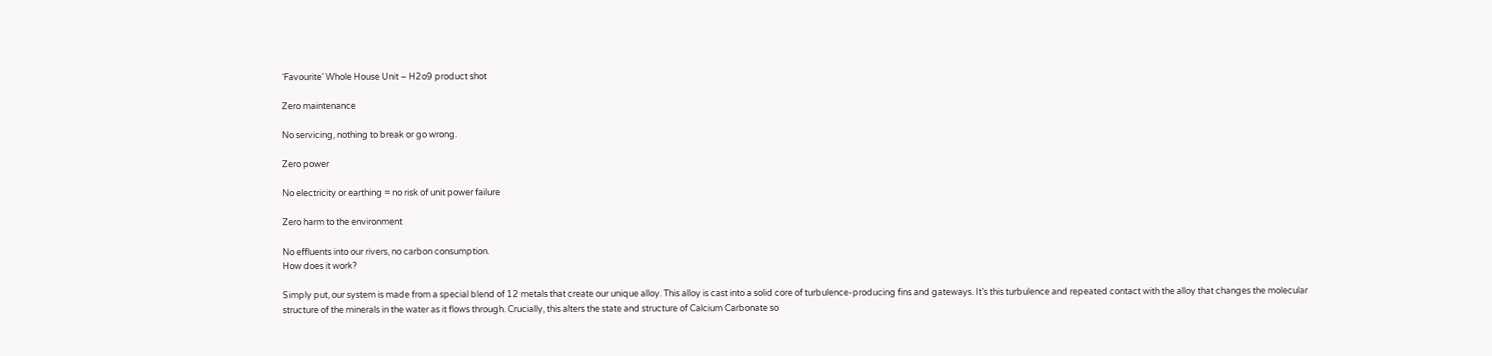‘Favourite’ Whole House Unit – H2o9 product shot

Zero maintenance

No servicing, nothing to break or go wrong.

Zero power

No electricity or earthing = no risk of unit power failure

Zero harm to the environment

No effluents into our rivers, no carbon consumption.
How does it work?

Simply put, our system is made from a special blend of 12 metals that create our unique alloy. This alloy is cast into a solid core of turbulence-producing fins and gateways. It’s this turbulence and repeated contact with the alloy that changes the molecular structure of the minerals in the water as it flows through. Crucially, this alters the state and structure of Calcium Carbonate so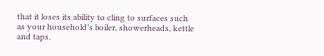that it loses its ability to cling to surfaces such as your household’s boiler, showerheads, kettle and taps.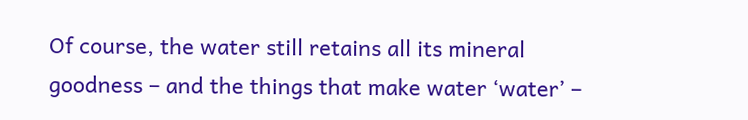Of course, the water still retains all its mineral goodness – and the things that make water ‘water’ –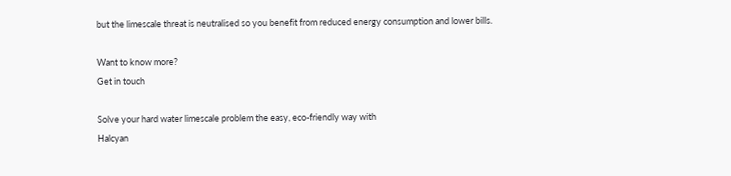but the limescale threat is neutralised so you benefit from reduced energy consumption and lower bills.

Want to know more?
Get in touch

Solve your hard water limescale problem the easy, eco-friendly way with
Halcyan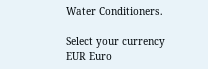Water Conditioners.

Select your currency
EUR Euro